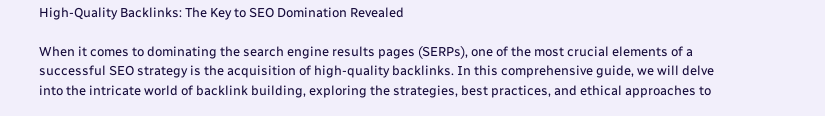High-Quality Backlinks: The Key to SEO Domination Revealed

When it comes to dominating the search engine results pages (SERPs), one of the most crucial elements of a successful SEO strategy is the acquisition of high-quality backlinks. In this comprehensive guide, we will delve into the intricate world of backlink building, exploring the strategies, best practices, and ethical approaches to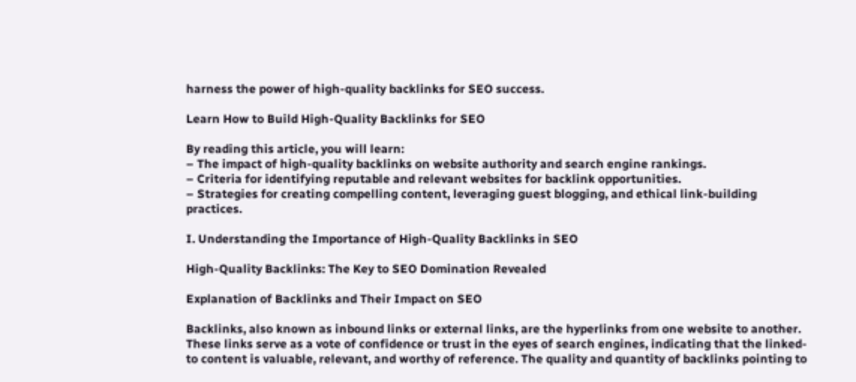harness the power of high-quality backlinks for SEO success.

Learn How to Build High-Quality Backlinks for SEO

By reading this article, you will learn:
– The impact of high-quality backlinks on website authority and search engine rankings.
– Criteria for identifying reputable and relevant websites for backlink opportunities.
– Strategies for creating compelling content, leveraging guest blogging, and ethical link-building practices.

I. Understanding the Importance of High-Quality Backlinks in SEO

High-Quality Backlinks: The Key to SEO Domination Revealed

Explanation of Backlinks and Their Impact on SEO

Backlinks, also known as inbound links or external links, are the hyperlinks from one website to another. These links serve as a vote of confidence or trust in the eyes of search engines, indicating that the linked-to content is valuable, relevant, and worthy of reference. The quality and quantity of backlinks pointing to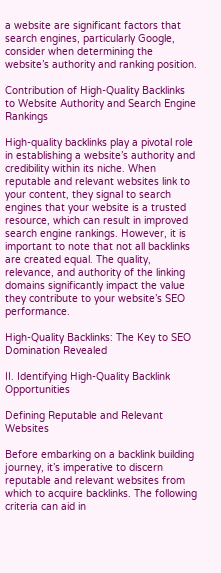a website are significant factors that search engines, particularly Google, consider when determining the website’s authority and ranking position.

Contribution of High-Quality Backlinks to Website Authority and Search Engine Rankings

High-quality backlinks play a pivotal role in establishing a website’s authority and credibility within its niche. When reputable and relevant websites link to your content, they signal to search engines that your website is a trusted resource, which can result in improved search engine rankings. However, it is important to note that not all backlinks are created equal. The quality, relevance, and authority of the linking domains significantly impact the value they contribute to your website’s SEO performance.

High-Quality Backlinks: The Key to SEO Domination Revealed

II. Identifying High-Quality Backlink Opportunities

Defining Reputable and Relevant Websites

Before embarking on a backlink building journey, it’s imperative to discern reputable and relevant websites from which to acquire backlinks. The following criteria can aid in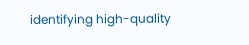identifying high-quality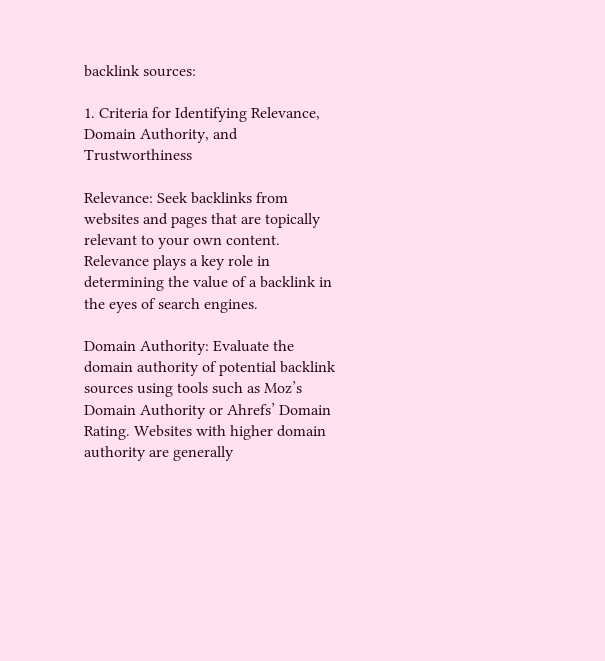backlink sources:

1. Criteria for Identifying Relevance, Domain Authority, and Trustworthiness

Relevance: Seek backlinks from websites and pages that are topically relevant to your own content. Relevance plays a key role in determining the value of a backlink in the eyes of search engines.

Domain Authority: Evaluate the domain authority of potential backlink sources using tools such as Moz’s Domain Authority or Ahrefs’ Domain Rating. Websites with higher domain authority are generally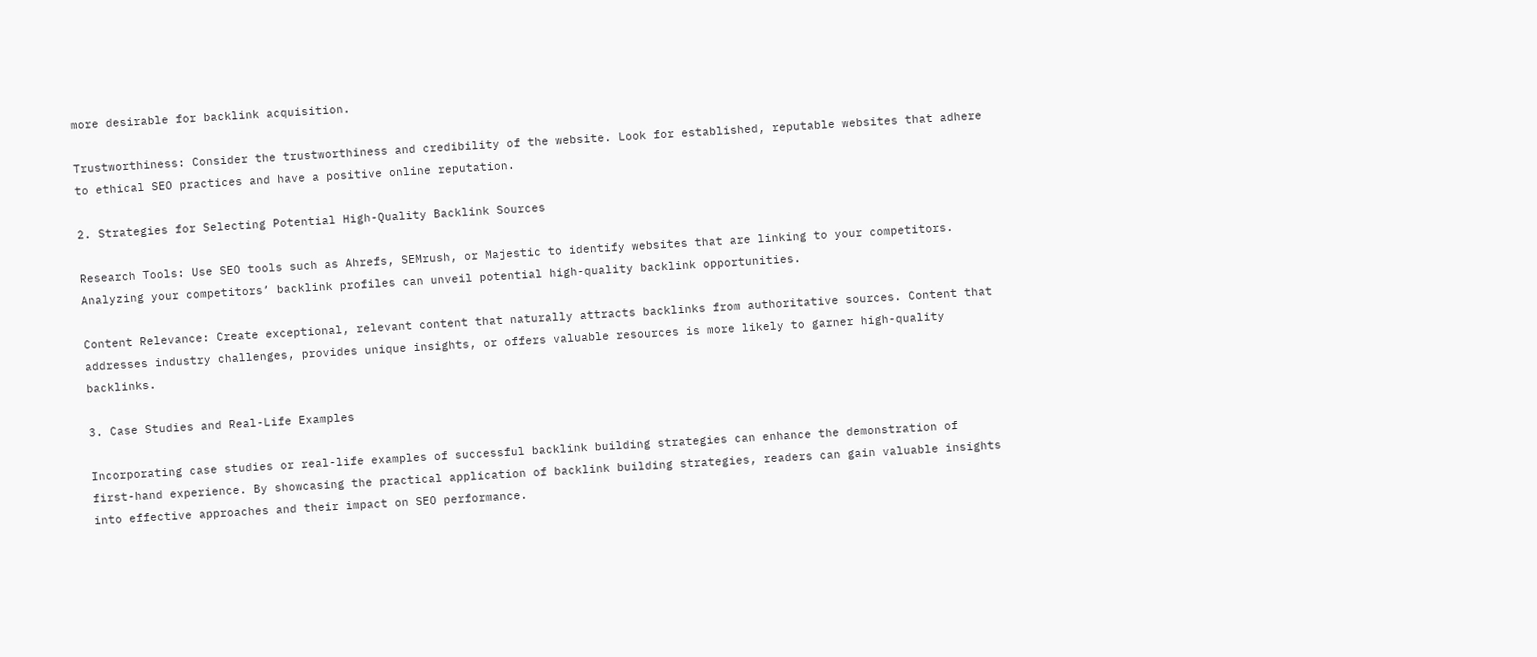more desirable for backlink acquisition.

Trustworthiness: Consider the trustworthiness and credibility of the website. Look for established, reputable websites that adhere to ethical SEO practices and have a positive online reputation.

2. Strategies for Selecting Potential High-Quality Backlink Sources

Research Tools: Use SEO tools such as Ahrefs, SEMrush, or Majestic to identify websites that are linking to your competitors. Analyzing your competitors’ backlink profiles can unveil potential high-quality backlink opportunities.

Content Relevance: Create exceptional, relevant content that naturally attracts backlinks from authoritative sources. Content that addresses industry challenges, provides unique insights, or offers valuable resources is more likely to garner high-quality backlinks.

3. Case Studies and Real-Life Examples

Incorporating case studies or real-life examples of successful backlink building strategies can enhance the demonstration of first-hand experience. By showcasing the practical application of backlink building strategies, readers can gain valuable insights into effective approaches and their impact on SEO performance.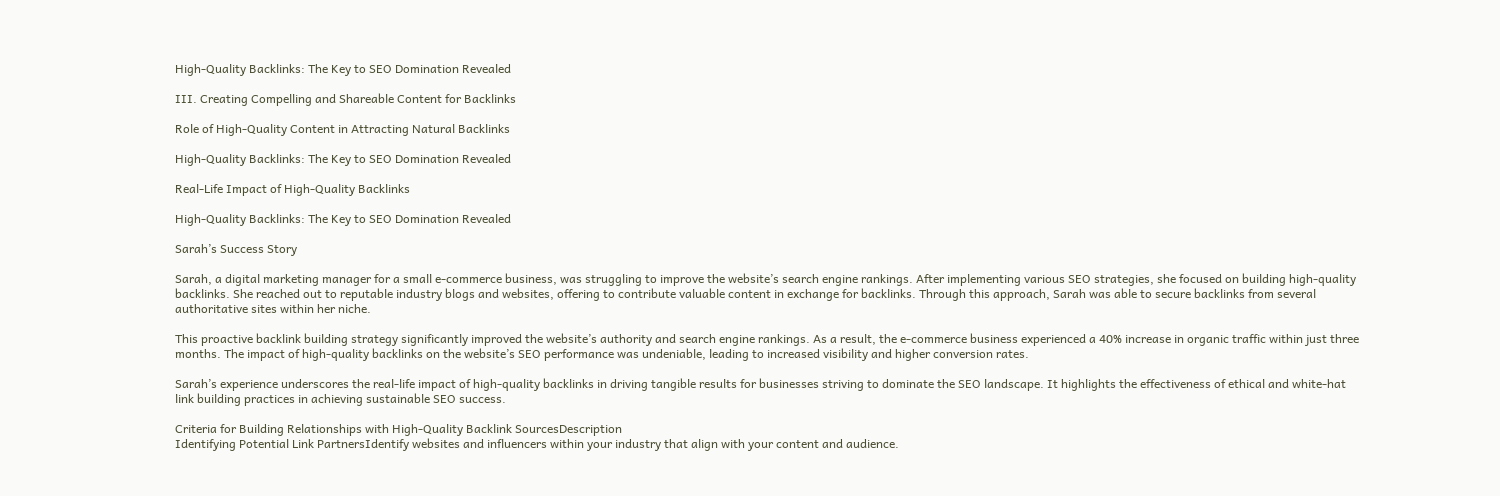High-Quality Backlinks: The Key to SEO Domination Revealed

III. Creating Compelling and Shareable Content for Backlinks

Role of High-Quality Content in Attracting Natural Backlinks

High-Quality Backlinks: The Key to SEO Domination Revealed

Real-Life Impact of High-Quality Backlinks

High-Quality Backlinks: The Key to SEO Domination Revealed

Sarah’s Success Story

Sarah, a digital marketing manager for a small e-commerce business, was struggling to improve the website’s search engine rankings. After implementing various SEO strategies, she focused on building high-quality backlinks. She reached out to reputable industry blogs and websites, offering to contribute valuable content in exchange for backlinks. Through this approach, Sarah was able to secure backlinks from several authoritative sites within her niche.

This proactive backlink building strategy significantly improved the website’s authority and search engine rankings. As a result, the e-commerce business experienced a 40% increase in organic traffic within just three months. The impact of high-quality backlinks on the website’s SEO performance was undeniable, leading to increased visibility and higher conversion rates.

Sarah’s experience underscores the real-life impact of high-quality backlinks in driving tangible results for businesses striving to dominate the SEO landscape. It highlights the effectiveness of ethical and white-hat link building practices in achieving sustainable SEO success.

Criteria for Building Relationships with High-Quality Backlink SourcesDescription
Identifying Potential Link PartnersIdentify websites and influencers within your industry that align with your content and audience.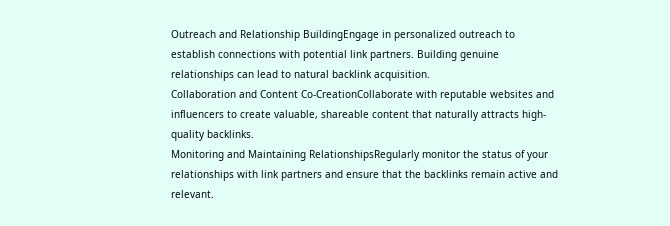Outreach and Relationship BuildingEngage in personalized outreach to establish connections with potential link partners. Building genuine relationships can lead to natural backlink acquisition.
Collaboration and Content Co-CreationCollaborate with reputable websites and influencers to create valuable, shareable content that naturally attracts high-quality backlinks.
Monitoring and Maintaining RelationshipsRegularly monitor the status of your relationships with link partners and ensure that the backlinks remain active and relevant.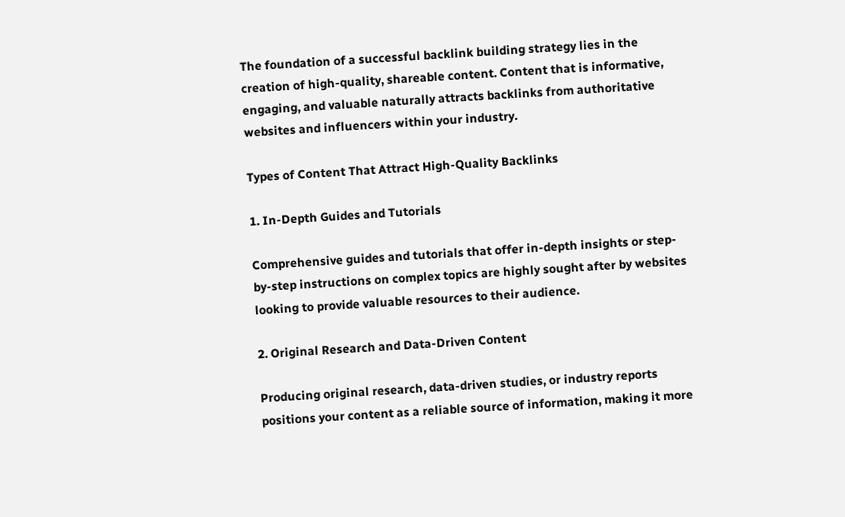The foundation of a successful backlink building strategy lies in the creation of high-quality, shareable content. Content that is informative, engaging, and valuable naturally attracts backlinks from authoritative websites and influencers within your industry.

Types of Content That Attract High-Quality Backlinks

1. In-Depth Guides and Tutorials

Comprehensive guides and tutorials that offer in-depth insights or step-by-step instructions on complex topics are highly sought after by websites looking to provide valuable resources to their audience.

2. Original Research and Data-Driven Content

Producing original research, data-driven studies, or industry reports positions your content as a reliable source of information, making it more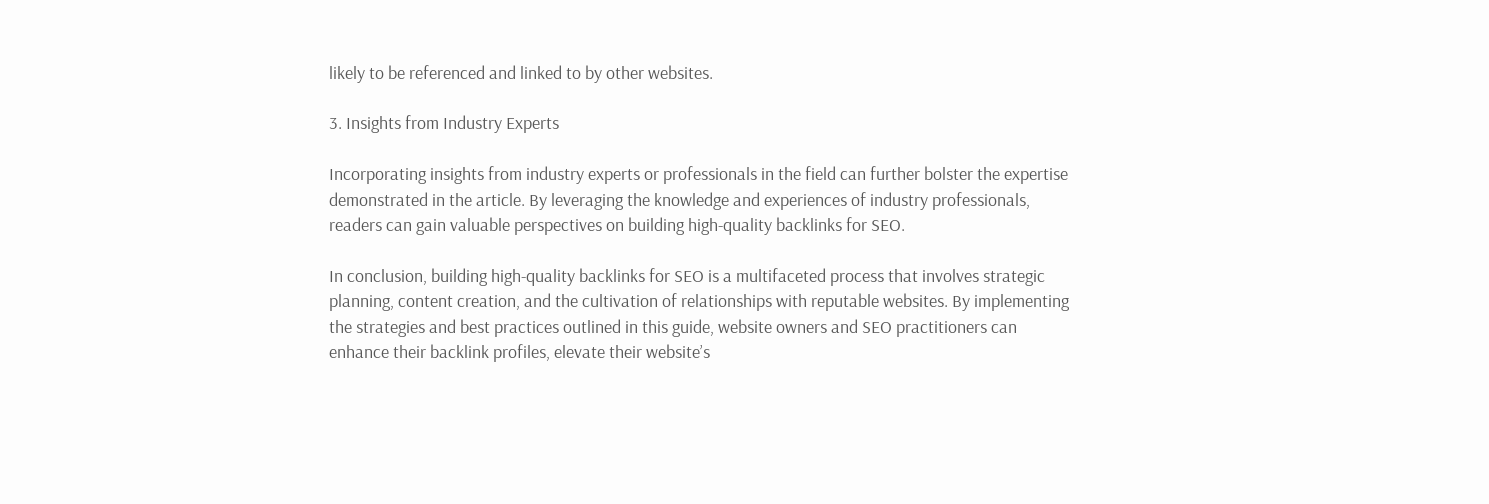likely to be referenced and linked to by other websites.

3. Insights from Industry Experts

Incorporating insights from industry experts or professionals in the field can further bolster the expertise demonstrated in the article. By leveraging the knowledge and experiences of industry professionals, readers can gain valuable perspectives on building high-quality backlinks for SEO.

In conclusion, building high-quality backlinks for SEO is a multifaceted process that involves strategic planning, content creation, and the cultivation of relationships with reputable websites. By implementing the strategies and best practices outlined in this guide, website owners and SEO practitioners can enhance their backlink profiles, elevate their website’s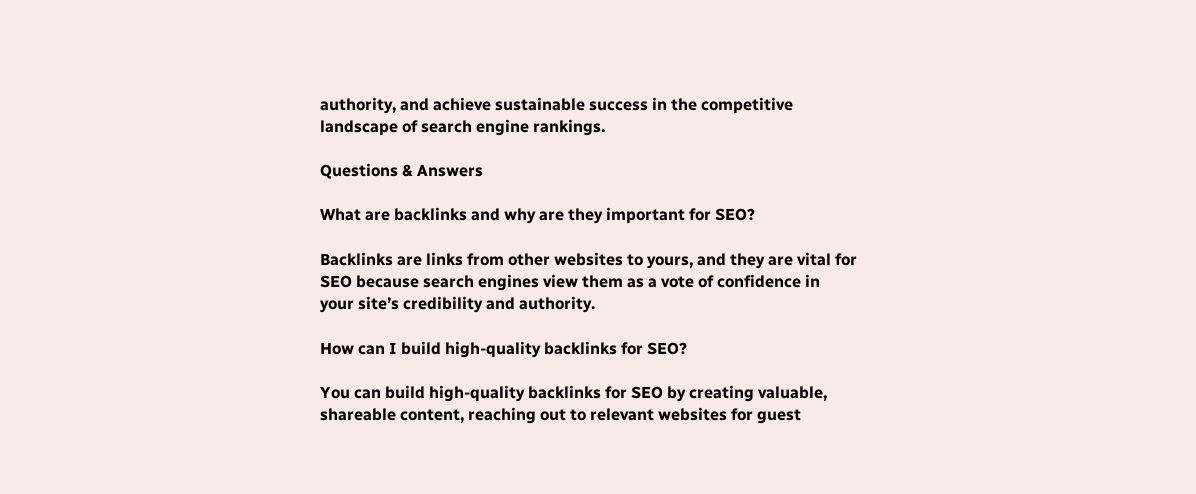authority, and achieve sustainable success in the competitive landscape of search engine rankings.

Questions & Answers

What are backlinks and why are they important for SEO?

Backlinks are links from other websites to yours, and they are vital for SEO because search engines view them as a vote of confidence in your site’s credibility and authority.

How can I build high-quality backlinks for SEO?

You can build high-quality backlinks for SEO by creating valuable, shareable content, reaching out to relevant websites for guest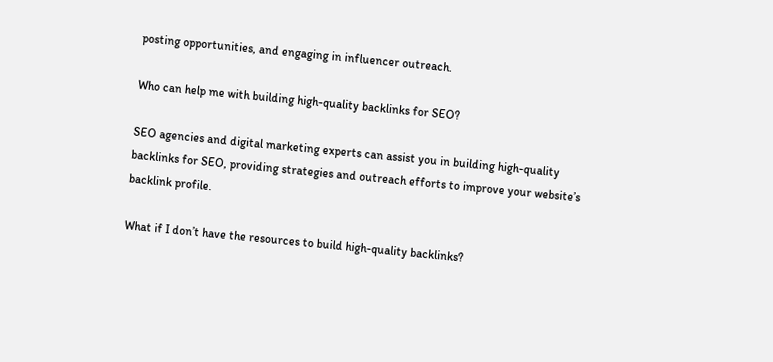posting opportunities, and engaging in influencer outreach.

Who can help me with building high-quality backlinks for SEO?

SEO agencies and digital marketing experts can assist you in building high-quality backlinks for SEO, providing strategies and outreach efforts to improve your website’s backlink profile.

What if I don’t have the resources to build high-quality backlinks?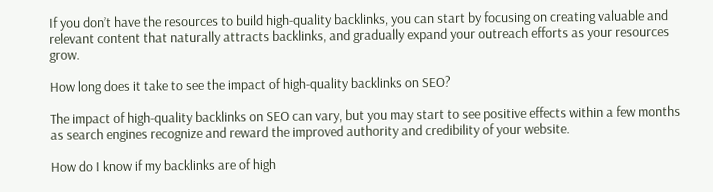If you don’t have the resources to build high-quality backlinks, you can start by focusing on creating valuable and relevant content that naturally attracts backlinks, and gradually expand your outreach efforts as your resources grow.

How long does it take to see the impact of high-quality backlinks on SEO?

The impact of high-quality backlinks on SEO can vary, but you may start to see positive effects within a few months as search engines recognize and reward the improved authority and credibility of your website.

How do I know if my backlinks are of high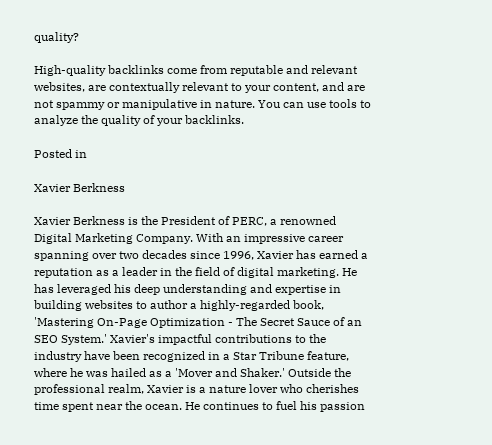quality?

High-quality backlinks come from reputable and relevant websites, are contextually relevant to your content, and are not spammy or manipulative in nature. You can use tools to analyze the quality of your backlinks.

Posted in

Xavier Berkness

Xavier Berkness is the President of PERC, a renowned Digital Marketing Company. With an impressive career spanning over two decades since 1996, Xavier has earned a reputation as a leader in the field of digital marketing. He has leveraged his deep understanding and expertise in building websites to author a highly-regarded book, 'Mastering On-Page Optimization - The Secret Sauce of an SEO System.' Xavier's impactful contributions to the industry have been recognized in a Star Tribune feature, where he was hailed as a 'Mover and Shaker.' Outside the professional realm, Xavier is a nature lover who cherishes time spent near the ocean. He continues to fuel his passion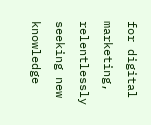for digital marketing, relentlessly seeking new knowledge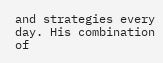and strategies every day. His combination of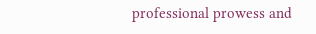professional prowess and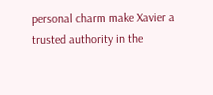personal charm make Xavier a trusted authority in the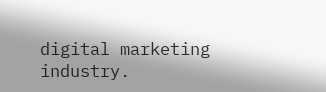digital marketing industry.